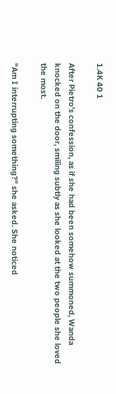1.4K 40 1

After Pietro's confession, as if she had been somehow summoned, Wanda knocked on the door, smiling subtly as she looked at the two people she loved the most.

"Am I interrupting something?" she asked. She noticed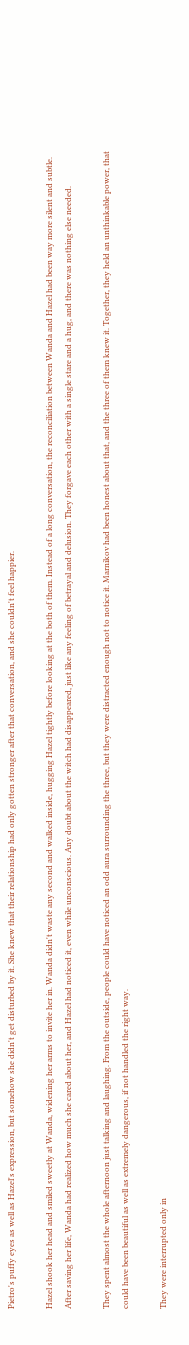Pietro's puffy eyes as well as Hazel's expression, but somehow she didn't get disturbed by it. She knew that their relationship had only gotten stronger after that conversation, and she couldn't feel happier.

Hazel shook her head and smiled sweetly at Wanda, widening her arms to invite her in. Wanda didn't waste any second and walked inside, hugging Hazel tightly before looking at the both of them. Instead of a long conversation, the reconciliation between Wanda and Hazel had been way more silent and subtle. After saving her life, Wanda had realized how much she cared about her, and Hazel had noticed it, even while unconscious. Any doubt about the witch had disappeared, just like any feeling of betrayal and delusion. They forgave each other with a single stare and a hug, and there was nothing else needed.

They spent almost the whole afternoon just talking and laughing. From the outside, people could have noticed an odd aura surrounding the three, but they were distracted enough not to notice it. Marnikov had been honest about that, and the three of them knew it. Together, they held an unthinkable power, that could have been beautiful as well as extremely dangerous, if not handled the right way.

They were interrupted only in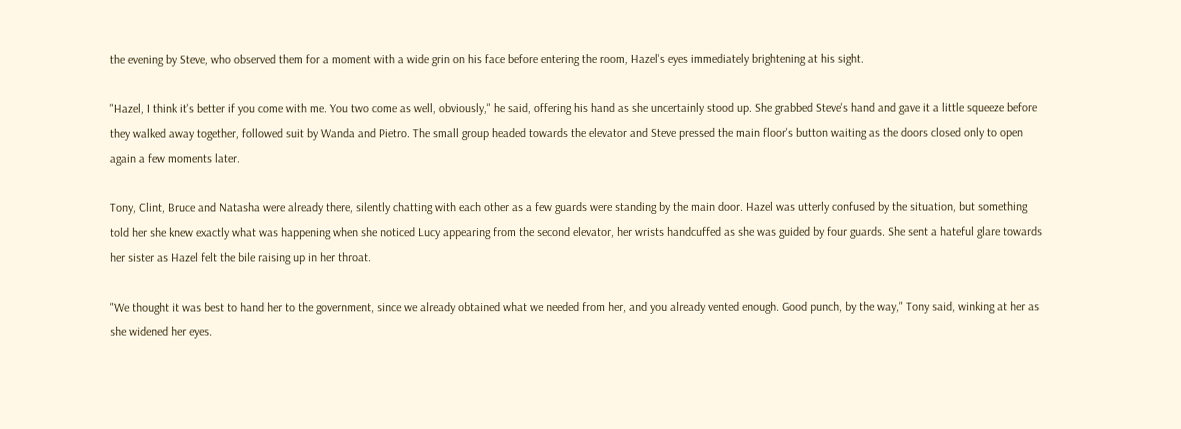the evening by Steve, who observed them for a moment with a wide grin on his face before entering the room, Hazel's eyes immediately brightening at his sight.

"Hazel, I think it's better if you come with me. You two come as well, obviously," he said, offering his hand as she uncertainly stood up. She grabbed Steve's hand and gave it a little squeeze before they walked away together, followed suit by Wanda and Pietro. The small group headed towards the elevator and Steve pressed the main floor's button waiting as the doors closed only to open again a few moments later.

Tony, Clint, Bruce and Natasha were already there, silently chatting with each other as a few guards were standing by the main door. Hazel was utterly confused by the situation, but something told her she knew exactly what was happening when she noticed Lucy appearing from the second elevator, her wrists handcuffed as she was guided by four guards. She sent a hateful glare towards her sister as Hazel felt the bile raising up in her throat.

"We thought it was best to hand her to the government, since we already obtained what we needed from her, and you already vented enough. Good punch, by the way," Tony said, winking at her as she widened her eyes.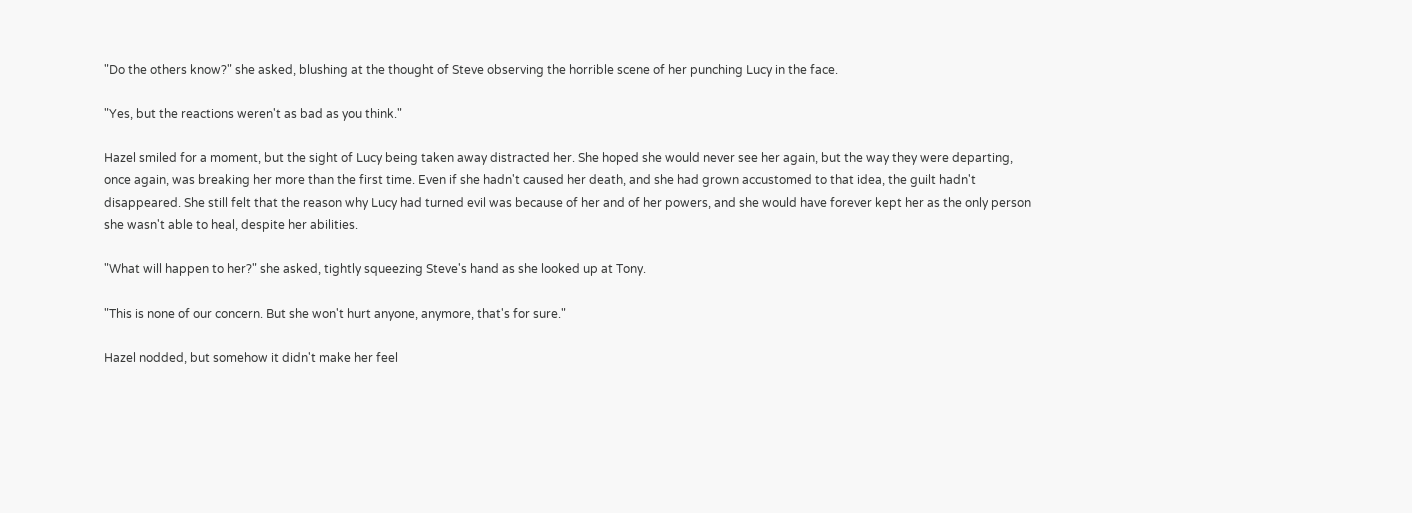"Do the others know?" she asked, blushing at the thought of Steve observing the horrible scene of her punching Lucy in the face.

"Yes, but the reactions weren't as bad as you think."

Hazel smiled for a moment, but the sight of Lucy being taken away distracted her. She hoped she would never see her again, but the way they were departing, once again, was breaking her more than the first time. Even if she hadn't caused her death, and she had grown accustomed to that idea, the guilt hadn't disappeared. She still felt that the reason why Lucy had turned evil was because of her and of her powers, and she would have forever kept her as the only person she wasn't able to heal, despite her abilities.

"What will happen to her?" she asked, tightly squeezing Steve's hand as she looked up at Tony.

"This is none of our concern. But she won't hurt anyone, anymore, that's for sure."

Hazel nodded, but somehow it didn't make her feel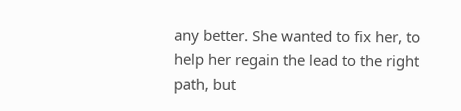any better. She wanted to fix her, to help her regain the lead to the right path, but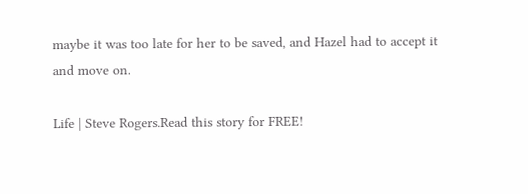maybe it was too late for her to be saved, and Hazel had to accept it and move on.

Life | Steve Rogers.Read this story for FREE!